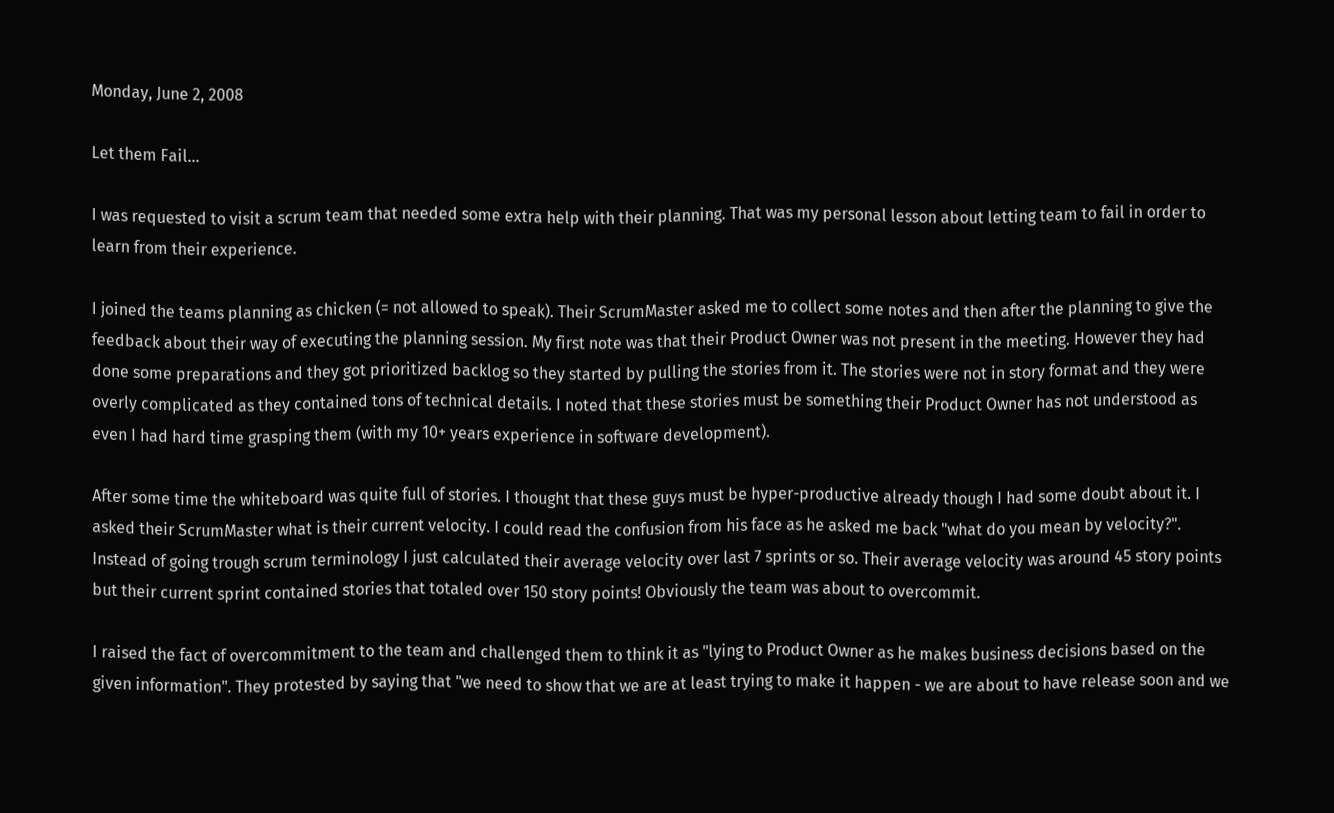Monday, June 2, 2008

Let them Fail...

I was requested to visit a scrum team that needed some extra help with their planning. That was my personal lesson about letting team to fail in order to learn from their experience.

I joined the teams planning as chicken (= not allowed to speak). Their ScrumMaster asked me to collect some notes and then after the planning to give the feedback about their way of executing the planning session. My first note was that their Product Owner was not present in the meeting. However they had done some preparations and they got prioritized backlog so they started by pulling the stories from it. The stories were not in story format and they were overly complicated as they contained tons of technical details. I noted that these stories must be something their Product Owner has not understood as even I had hard time grasping them (with my 10+ years experience in software development).

After some time the whiteboard was quite full of stories. I thought that these guys must be hyper-productive already though I had some doubt about it. I asked their ScrumMaster what is their current velocity. I could read the confusion from his face as he asked me back "what do you mean by velocity?". Instead of going trough scrum terminology I just calculated their average velocity over last 7 sprints or so. Their average velocity was around 45 story points but their current sprint contained stories that totaled over 150 story points! Obviously the team was about to overcommit.

I raised the fact of overcommitment to the team and challenged them to think it as "lying to Product Owner as he makes business decisions based on the given information". They protested by saying that "we need to show that we are at least trying to make it happen - we are about to have release soon and we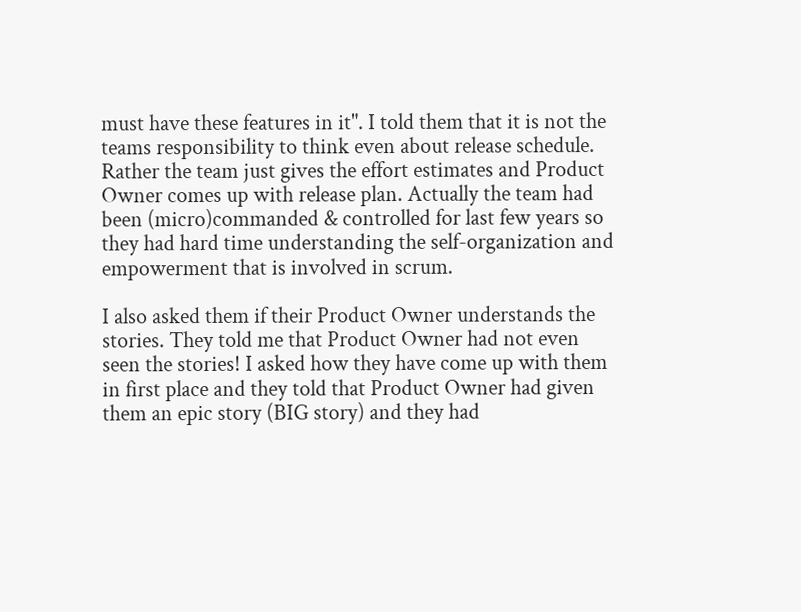must have these features in it". I told them that it is not the teams responsibility to think even about release schedule. Rather the team just gives the effort estimates and Product Owner comes up with release plan. Actually the team had been (micro)commanded & controlled for last few years so they had hard time understanding the self-organization and empowerment that is involved in scrum.

I also asked them if their Product Owner understands the stories. They told me that Product Owner had not even seen the stories! I asked how they have come up with them in first place and they told that Product Owner had given them an epic story (BIG story) and they had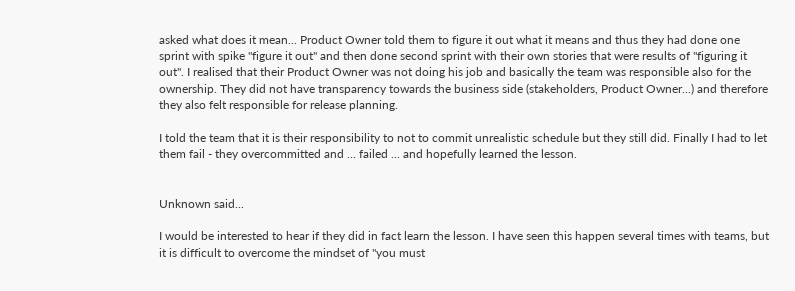asked what does it mean... Product Owner told them to figure it out what it means and thus they had done one sprint with spike "figure it out" and then done second sprint with their own stories that were results of "figuring it out". I realised that their Product Owner was not doing his job and basically the team was responsible also for the ownership. They did not have transparency towards the business side (stakeholders, Product Owner...) and therefore they also felt responsible for release planning.

I told the team that it is their responsibility to not to commit unrealistic schedule but they still did. Finally I had to let them fail - they overcommitted and ... failed ... and hopefully learned the lesson.


Unknown said...

I would be interested to hear if they did in fact learn the lesson. I have seen this happen several times with teams, but it is difficult to overcome the mindset of "you must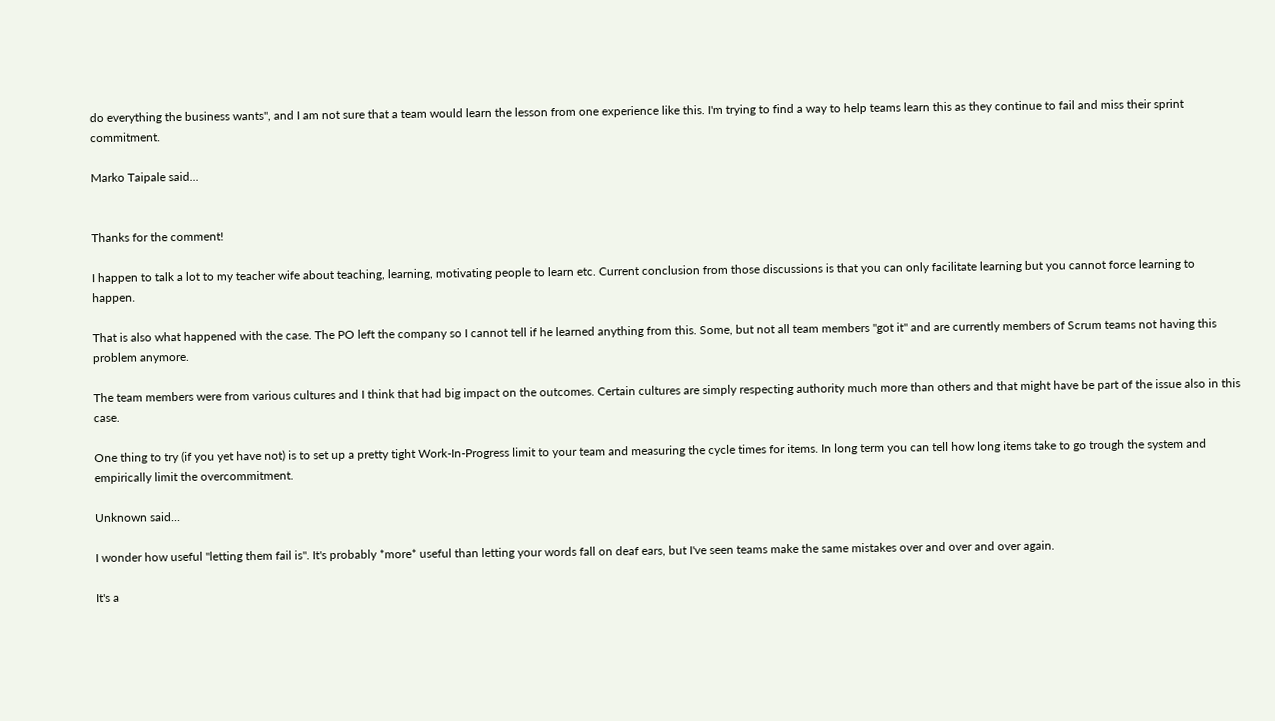do everything the business wants", and I am not sure that a team would learn the lesson from one experience like this. I'm trying to find a way to help teams learn this as they continue to fail and miss their sprint commitment.

Marko Taipale said...


Thanks for the comment!

I happen to talk a lot to my teacher wife about teaching, learning, motivating people to learn etc. Current conclusion from those discussions is that you can only facilitate learning but you cannot force learning to happen.

That is also what happened with the case. The PO left the company so I cannot tell if he learned anything from this. Some, but not all team members "got it" and are currently members of Scrum teams not having this problem anymore.

The team members were from various cultures and I think that had big impact on the outcomes. Certain cultures are simply respecting authority much more than others and that might have be part of the issue also in this case.

One thing to try (if you yet have not) is to set up a pretty tight Work-In-Progress limit to your team and measuring the cycle times for items. In long term you can tell how long items take to go trough the system and empirically limit the overcommitment.

Unknown said...

I wonder how useful "letting them fail is". It's probably *more* useful than letting your words fall on deaf ears, but I've seen teams make the same mistakes over and over and over again.

It's a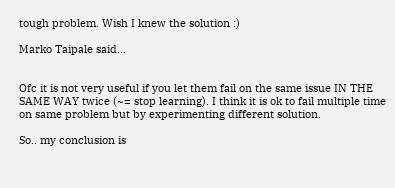tough problem. Wish I knew the solution :)

Marko Taipale said...


Ofc it is not very useful if you let them fail on the same issue IN THE SAME WAY twice (~= stop learning). I think it is ok to fail multiple time on same problem but by experimenting different solution.

So.. my conclusion is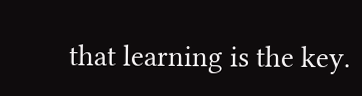that learning is the key.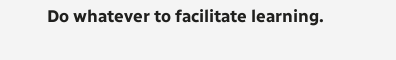Do whatever to facilitate learning.